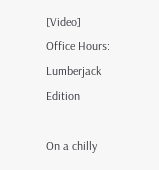[Video] Office Hours: Lumberjack Edition

On a chilly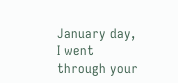January day, I went through your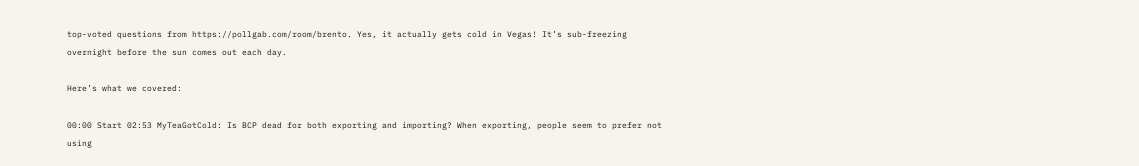top-voted questions from https://pollgab.com/room/brento. Yes, it actually gets cold in Vegas! It’s sub-freezing overnight before the sun comes out each day.

Here’s what we covered:

00:00 Start 02:53 MyTeaGotCold: Is BCP dead for both exporting and importing? When exporting, people seem to prefer not using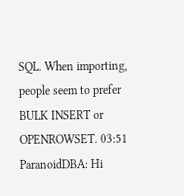SQL. When importing, people seem to prefer BULK INSERT or OPENROWSET. 03:51 ParanoidDBA: Hi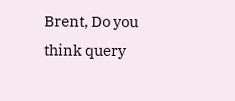Brent, Do you think query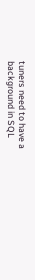tuners need to have a background in SQL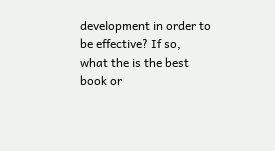development in order to be effective? If so, what the is the best book or